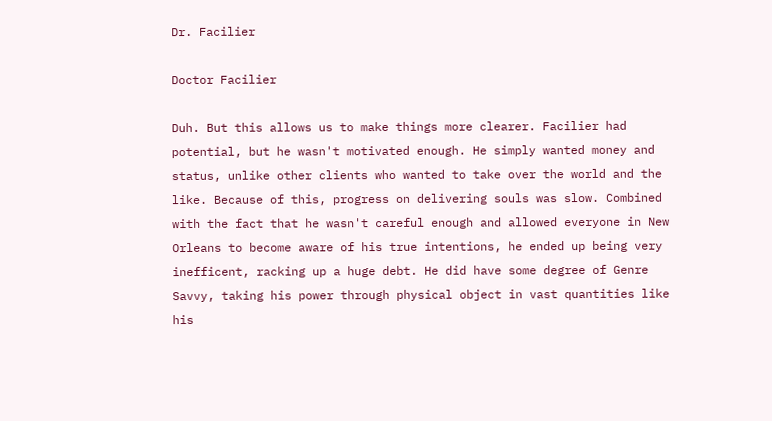Dr. Facilier

Doctor Facilier

Duh. But this allows us to make things more clearer. Facilier had potential, but he wasn't motivated enough. He simply wanted money and status, unlike other clients who wanted to take over the world and the like. Because of this, progress on delivering souls was slow. Combined with the fact that he wasn't careful enough and allowed everyone in New Orleans to become aware of his true intentions, he ended up being very inefficent, racking up a huge debt. He did have some degree of Genre Savvy, taking his power through physical object in vast quantities like his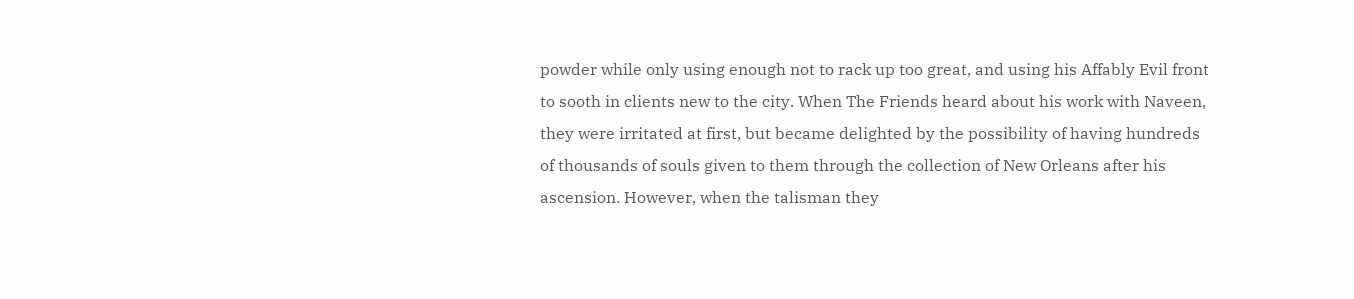powder while only using enough not to rack up too great, and using his Affably Evil front to sooth in clients new to the city. When The Friends heard about his work with Naveen, they were irritated at first, but became delighted by the possibility of having hundreds of thousands of souls given to them through the collection of New Orleans after his ascension. However, when the talisman they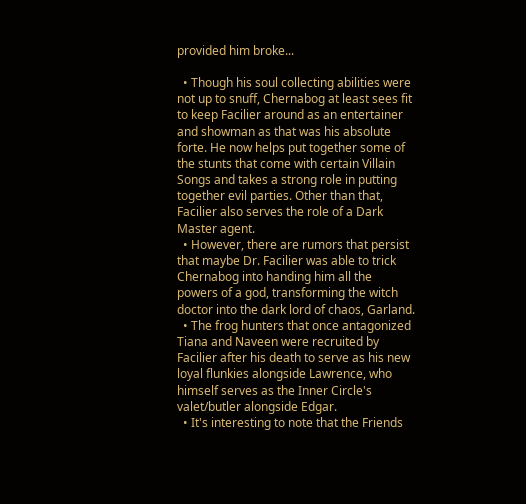provided him broke...

  • Though his soul collecting abilities were not up to snuff, Chernabog at least sees fit to keep Facilier around as an entertainer and showman as that was his absolute forte. He now helps put together some of the stunts that come with certain Villain Songs and takes a strong role in putting together evil parties. Other than that, Facilier also serves the role of a Dark Master agent.
  • However, there are rumors that persist that maybe Dr. Facilier was able to trick Chernabog into handing him all the powers of a god, transforming the witch doctor into the dark lord of chaos, Garland.
  • The frog hunters that once antagonized Tiana and Naveen were recruited by Facilier after his death to serve as his new loyal flunkies alongside Lawrence, who himself serves as the Inner Circle's valet/butler alongside Edgar.
  • It's interesting to note that the Friends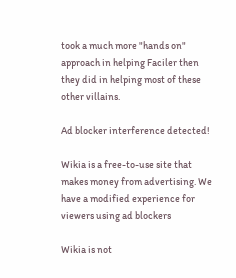took a much more "hands on" approach in helping Faciler then they did in helping most of these other villains.

Ad blocker interference detected!

Wikia is a free-to-use site that makes money from advertising. We have a modified experience for viewers using ad blockers

Wikia is not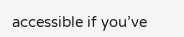accessible if you’ve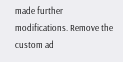made further modifications. Remove the custom ad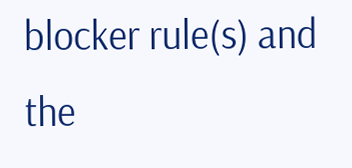blocker rule(s) and the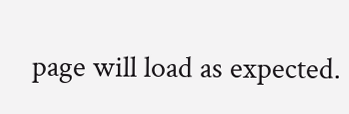page will load as expected.